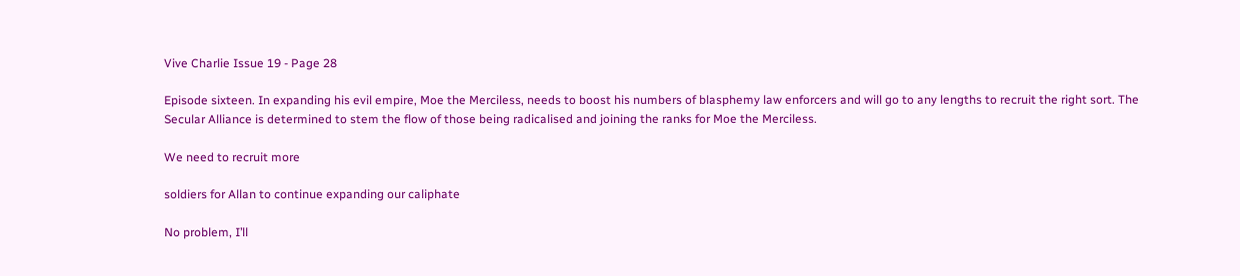Vive Charlie Issue 19 - Page 28

Episode sixteen. In expanding his evil empire, Moe the Merciless, needs to boost his numbers of blasphemy law enforcers and will go to any lengths to recruit the right sort. The Secular Alliance is determined to stem the flow of those being radicalised and joining the ranks for Moe the Merciless.

We need to recruit more

soldiers for Allan to continue expanding our caliphate

No problem, I’ll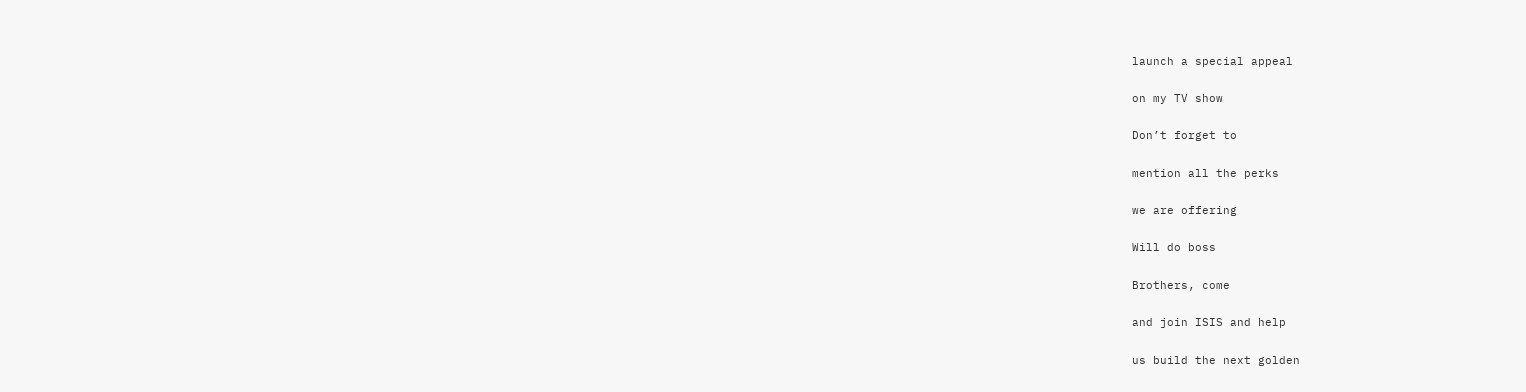launch a special appeal

on my TV show

Don’t forget to

mention all the perks

we are offering

Will do boss

Brothers, come

and join ISIS and help

us build the next golden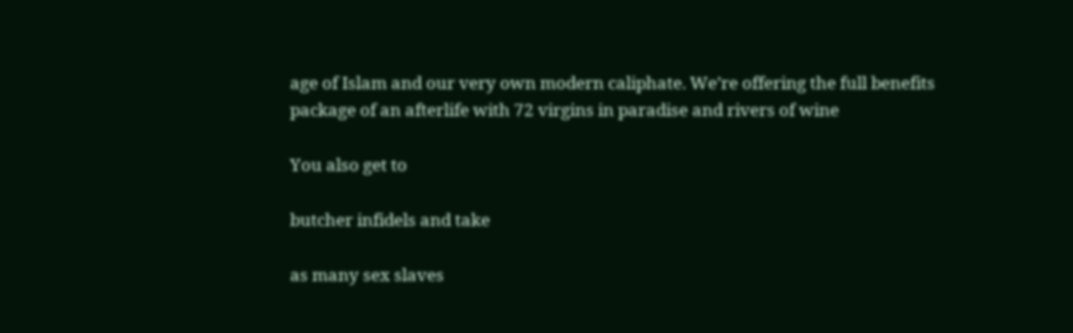age of Islam and our very own modern caliphate. We’re offering the full benefits package of an afterlife with 72 virgins in paradise and rivers of wine

You also get to

butcher infidels and take

as many sex slaves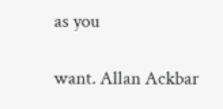as you

want. Allan Ackbar